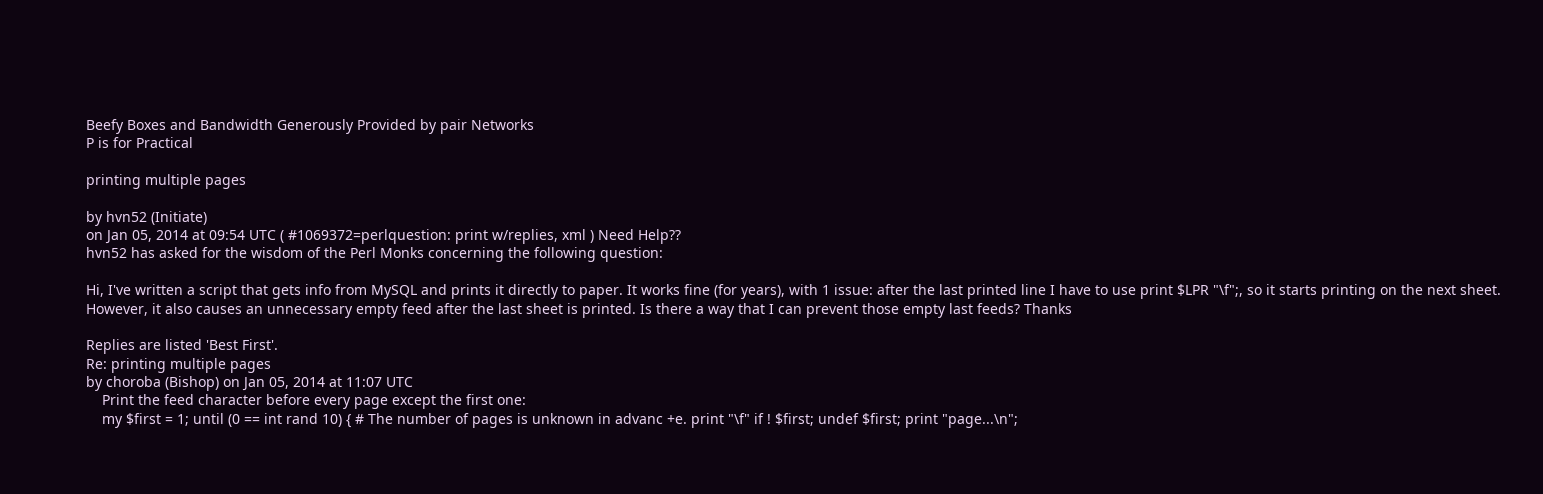Beefy Boxes and Bandwidth Generously Provided by pair Networks
P is for Practical

printing multiple pages

by hvn52 (Initiate)
on Jan 05, 2014 at 09:54 UTC ( #1069372=perlquestion: print w/replies, xml ) Need Help??
hvn52 has asked for the wisdom of the Perl Monks concerning the following question:

Hi, I've written a script that gets info from MySQL and prints it directly to paper. It works fine (for years), with 1 issue: after the last printed line I have to use print $LPR "\f";, so it starts printing on the next sheet. However, it also causes an unnecessary empty feed after the last sheet is printed. Is there a way that I can prevent those empty last feeds? Thanks

Replies are listed 'Best First'.
Re: printing multiple pages
by choroba (Bishop) on Jan 05, 2014 at 11:07 UTC
    Print the feed character before every page except the first one:
    my $first = 1; until (0 == int rand 10) { # The number of pages is unknown in advanc +e. print "\f" if ! $first; undef $first; print "page...\n";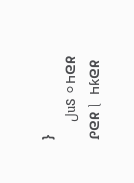}
    لսႽ ⚪Ⴙᘓᖇ Ꮅᘓᖇ⎱ Ⴙƙᘓᖇ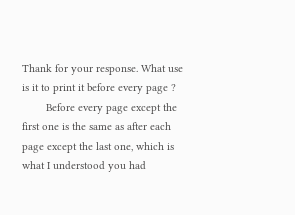Thank for your response. What use is it to print it before every page ?
        Before every page except the first one is the same as after each page except the last one, which is what I understood you had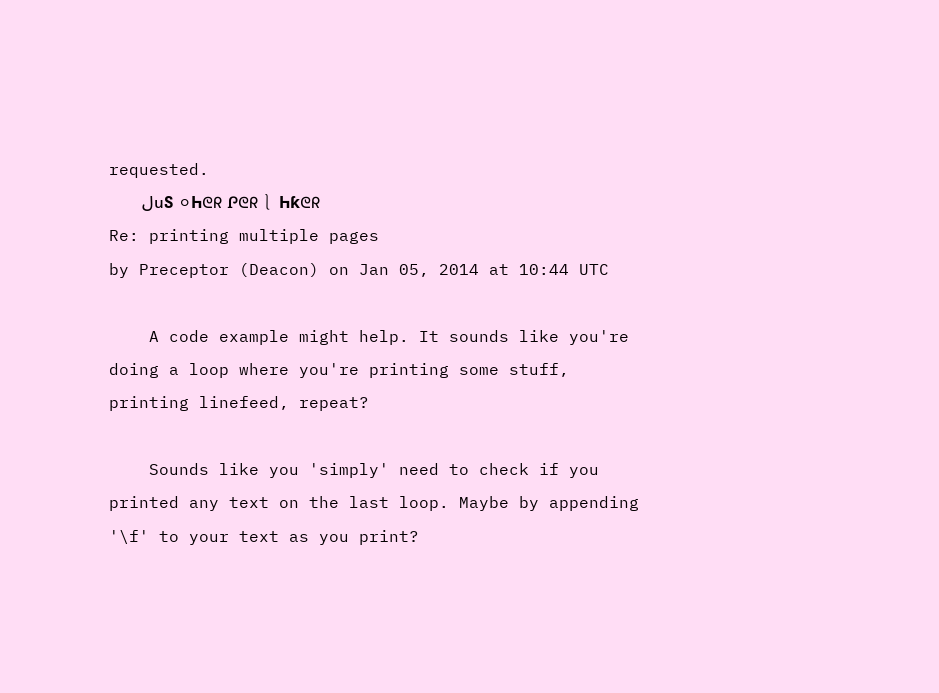requested.
        لսႽ ⚪Ⴙᘓᖇ Ꮅᘓᖇ⎱ Ⴙƙᘓᖇ
Re: printing multiple pages
by Preceptor (Deacon) on Jan 05, 2014 at 10:44 UTC

    A code example might help. It sounds like you're doing a loop where you're printing some stuff, printing linefeed, repeat?

    Sounds like you 'simply' need to check if you printed any text on the last loop. Maybe by appending '\f' to your text as you print?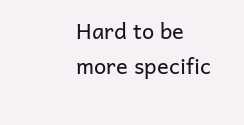Hard to be more specific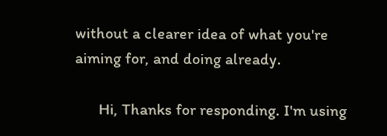without a clearer idea of what you're aiming for, and doing already.

      Hi, Thanks for responding. I'm using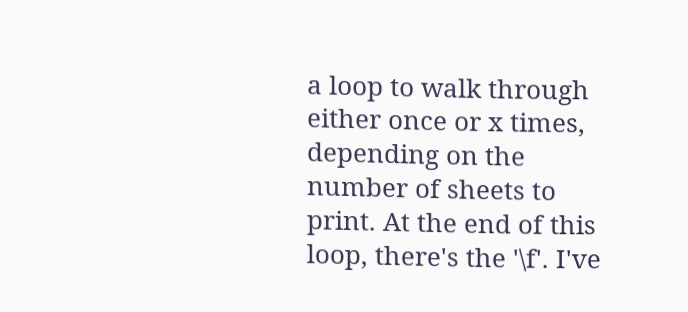a loop to walk through either once or x times, depending on the number of sheets to print. At the end of this loop, there's the '\f'. I've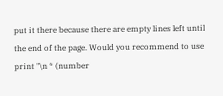put it there because there are empty lines left until the end of the page. Would you recommend to use  print "\n * (number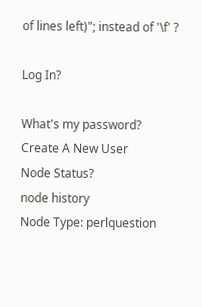of lines left)"; instead of '\f' ?

Log In?

What's my password?
Create A New User
Node Status?
node history
Node Type: perlquestion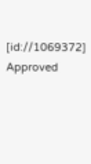[id://1069372]
Approved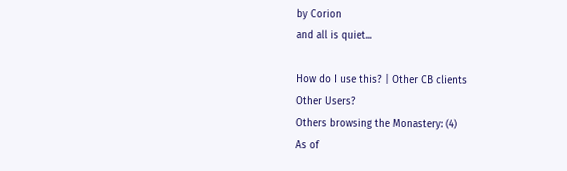by Corion
and all is quiet...

How do I use this? | Other CB clients
Other Users?
Others browsing the Monastery: (4)
As of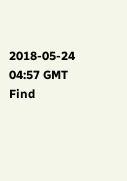2018-05-24 04:57 GMT
Find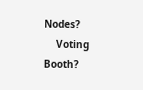Nodes?
    Voting Booth?